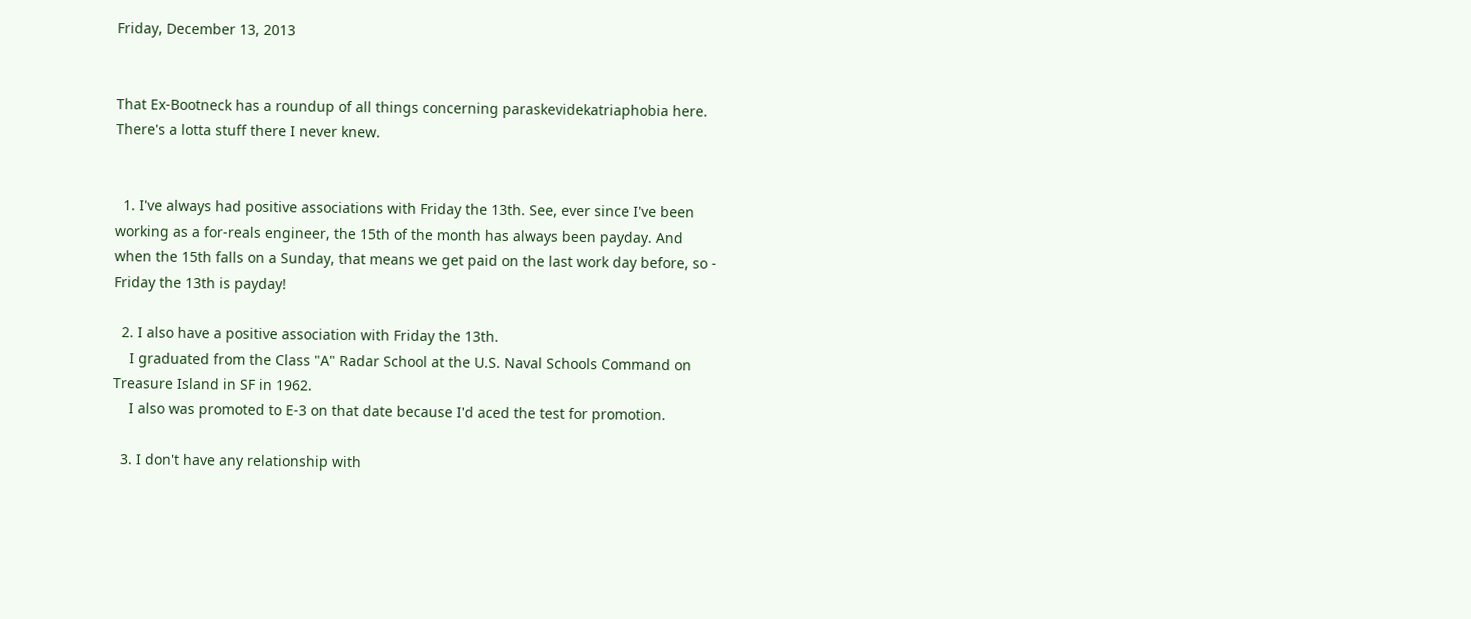Friday, December 13, 2013


That Ex-Bootneck has a roundup of all things concerning paraskevidekatriaphobia here.  There's a lotta stuff there I never knew.


  1. I've always had positive associations with Friday the 13th. See, ever since I've been working as a for-reals engineer, the 15th of the month has always been payday. And when the 15th falls on a Sunday, that means we get paid on the last work day before, so - Friday the 13th is payday!

  2. I also have a positive association with Friday the 13th.
    I graduated from the Class "A" Radar School at the U.S. Naval Schools Command on Treasure Island in SF in 1962.
    I also was promoted to E-3 on that date because I'd aced the test for promotion.

  3. I don't have any relationship with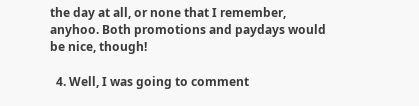the day at all, or none that I remember, anyhoo. Both promotions and paydays would be nice, though!

  4. Well, I was going to comment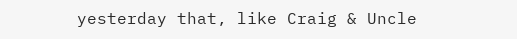yesterday that, like Craig & Uncle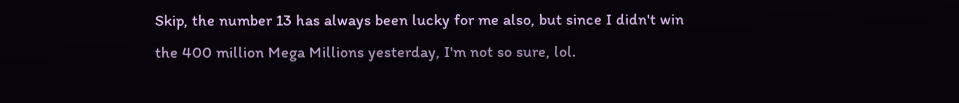Skip, the number 13 has always been lucky for me also, but since I didn't win the 400 million Mega Millions yesterday, I'm not so sure, lol.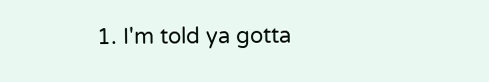1. I'm told ya gotta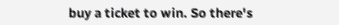buy a ticket to win. So there's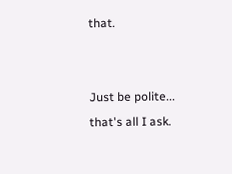that.


Just be polite... that's all I ask.